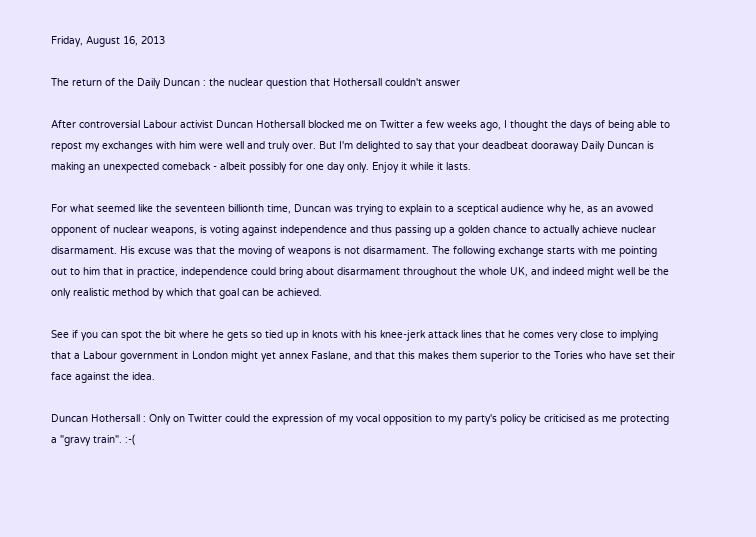Friday, August 16, 2013

The return of the Daily Duncan : the nuclear question that Hothersall couldn't answer

After controversial Labour activist Duncan Hothersall blocked me on Twitter a few weeks ago, I thought the days of being able to repost my exchanges with him were well and truly over. But I'm delighted to say that your deadbeat dooraway Daily Duncan is making an unexpected comeback - albeit possibly for one day only. Enjoy it while it lasts.

For what seemed like the seventeen billionth time, Duncan was trying to explain to a sceptical audience why he, as an avowed opponent of nuclear weapons, is voting against independence and thus passing up a golden chance to actually achieve nuclear disarmament. His excuse was that the moving of weapons is not disarmament. The following exchange starts with me pointing out to him that in practice, independence could bring about disarmament throughout the whole UK, and indeed might well be the only realistic method by which that goal can be achieved.

See if you can spot the bit where he gets so tied up in knots with his knee-jerk attack lines that he comes very close to implying that a Labour government in London might yet annex Faslane, and that this makes them superior to the Tories who have set their face against the idea.

Duncan Hothersall : Only on Twitter could the expression of my vocal opposition to my party's policy be criticised as me protecting a "gravy train". :-(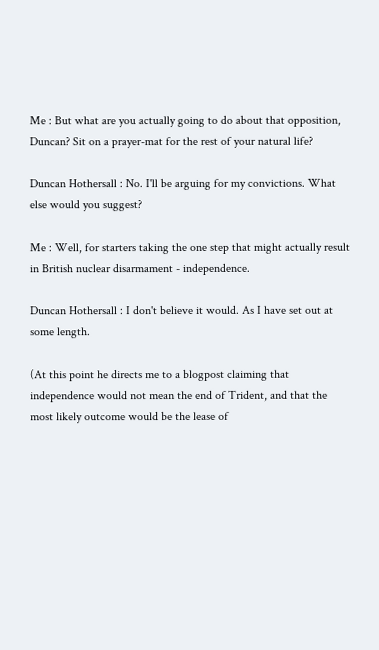Me : But what are you actually going to do about that opposition, Duncan? Sit on a prayer-mat for the rest of your natural life?

Duncan Hothersall : No. I'll be arguing for my convictions. What else would you suggest?

Me : Well, for starters taking the one step that might actually result in British nuclear disarmament - independence.

Duncan Hothersall : I don't believe it would. As I have set out at some length.

(At this point he directs me to a blogpost claiming that independence would not mean the end of Trident, and that the most likely outcome would be the lease of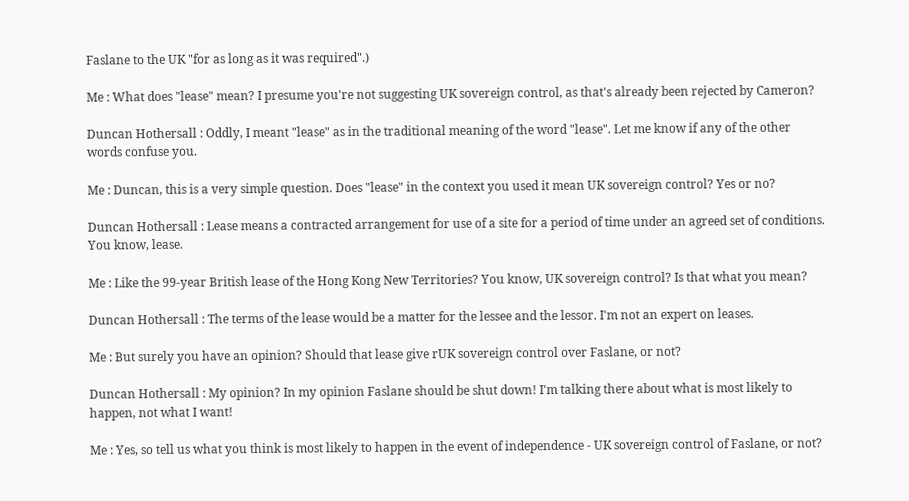Faslane to the UK "for as long as it was required".)

Me : What does "lease" mean? I presume you're not suggesting UK sovereign control, as that's already been rejected by Cameron?

Duncan Hothersall : Oddly, I meant "lease" as in the traditional meaning of the word "lease". Let me know if any of the other words confuse you.

Me : Duncan, this is a very simple question. Does "lease" in the context you used it mean UK sovereign control? Yes or no?

Duncan Hothersall : Lease means a contracted arrangement for use of a site for a period of time under an agreed set of conditions. You know, lease.

Me : Like the 99-year British lease of the Hong Kong New Territories? You know, UK sovereign control? Is that what you mean?

Duncan Hothersall : The terms of the lease would be a matter for the lessee and the lessor. I'm not an expert on leases.

Me : But surely you have an opinion? Should that lease give rUK sovereign control over Faslane, or not?

Duncan Hothersall : My opinion? In my opinion Faslane should be shut down! I'm talking there about what is most likely to happen, not what I want!

Me : Yes, so tell us what you think is most likely to happen in the event of independence - UK sovereign control of Faslane, or not?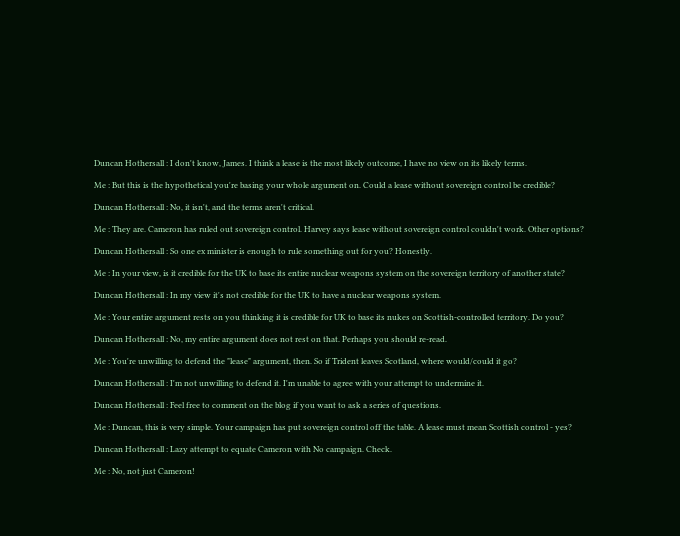Duncan Hothersall : I don't know, James. I think a lease is the most likely outcome, I have no view on its likely terms.

Me : But this is the hypothetical you're basing your whole argument on. Could a lease without sovereign control be credible?

Duncan Hothersall : No, it isn't, and the terms aren't critical.

Me : They are. Cameron has ruled out sovereign control. Harvey says lease without sovereign control couldn't work. Other options?

Duncan Hothersall : So one ex minister is enough to rule something out for you? Honestly.

Me : In your view, is it credible for the UK to base its entire nuclear weapons system on the sovereign territory of another state?

Duncan Hothersall : In my view it's not credible for the UK to have a nuclear weapons system.

Me : Your entire argument rests on you thinking it is credible for UK to base its nukes on Scottish-controlled territory. Do you?

Duncan Hothersall : No, my entire argument does not rest on that. Perhaps you should re-read.

Me : You're unwilling to defend the "lease" argument, then. So if Trident leaves Scotland, where would/could it go?

Duncan Hothersall : I'm not unwilling to defend it. I'm unable to agree with your attempt to undermine it.

Duncan Hothersall : Feel free to comment on the blog if you want to ask a series of questions.

Me : Duncan, this is very simple. Your campaign has put sovereign control off the table. A lease must mean Scottish control - yes?

Duncan Hothersall : Lazy attempt to equate Cameron with No campaign. Check.

Me : No, not just Cameron!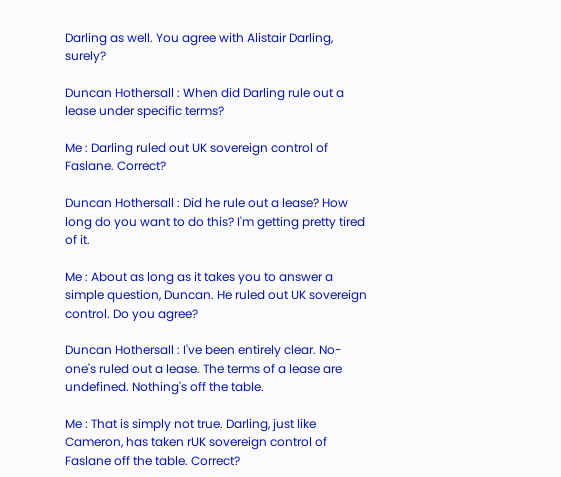Darling as well. You agree with Alistair Darling, surely?

Duncan Hothersall : When did Darling rule out a lease under specific terms?

Me : Darling ruled out UK sovereign control of Faslane. Correct?

Duncan Hothersall : Did he rule out a lease? How long do you want to do this? I'm getting pretty tired of it.

Me : About as long as it takes you to answer a simple question, Duncan. He ruled out UK sovereign control. Do you agree?

Duncan Hothersall : I've been entirely clear. No-one's ruled out a lease. The terms of a lease are undefined. Nothing's off the table.

Me : That is simply not true. Darling, just like Cameron, has taken rUK sovereign control of Faslane off the table. Correct?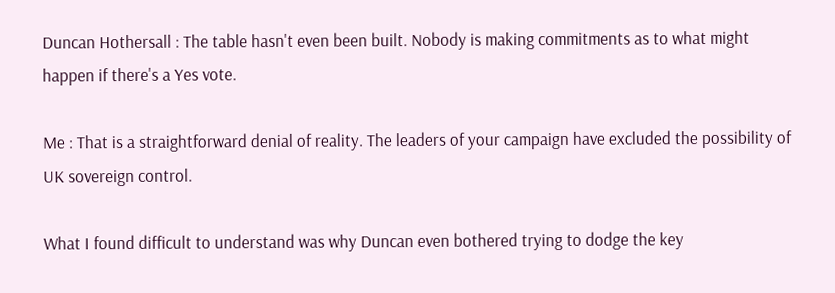Duncan Hothersall : The table hasn't even been built. Nobody is making commitments as to what might happen if there's a Yes vote.

Me : That is a straightforward denial of reality. The leaders of your campaign have excluded the possibility of UK sovereign control.

What I found difficult to understand was why Duncan even bothered trying to dodge the key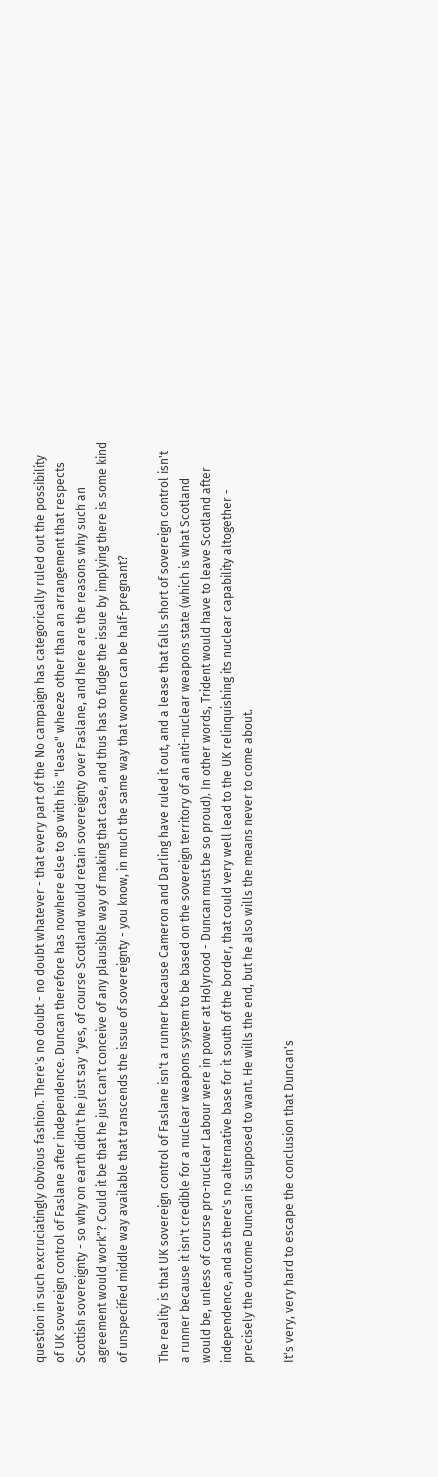question in such excruciatingly obvious fashion. There's no doubt - no doubt whatever - that every part of the No campaign has categorically ruled out the possibility of UK sovereign control of Faslane after independence. Duncan therefore has nowhere else to go with his "lease" wheeze other than an arrangement that respects Scottish sovereignty - so why on earth didn't he just say "yes, of course Scotland would retain sovereignty over Faslane, and here are the reasons why such an agreement would work"? Could it be that he just can't conceive of any plausible way of making that case, and thus has to fudge the issue by implying there is some kind of unspecified middle way available that transcends the issue of sovereignty - you know, in much the same way that women can be half-pregnant?

The reality is that UK sovereign control of Faslane isn't a runner because Cameron and Darling have ruled it out, and a lease that falls short of sovereign control isn't a runner because it isn't credible for a nuclear weapons system to be based on the sovereign territory of an anti-nuclear weapons state (which is what Scotland would be, unless of course pro-nuclear Labour were in power at Holyrood - Duncan must be so proud). In other words, Trident would have to leave Scotland after independence, and as there's no alternative base for it south of the border, that could very well lead to the UK relinquishing its nuclear capability altogether - precisely the outcome Duncan is supposed to want. He wills the end, but he also wills the means never to come about.

It's very, very hard to escape the conclusion that Duncan's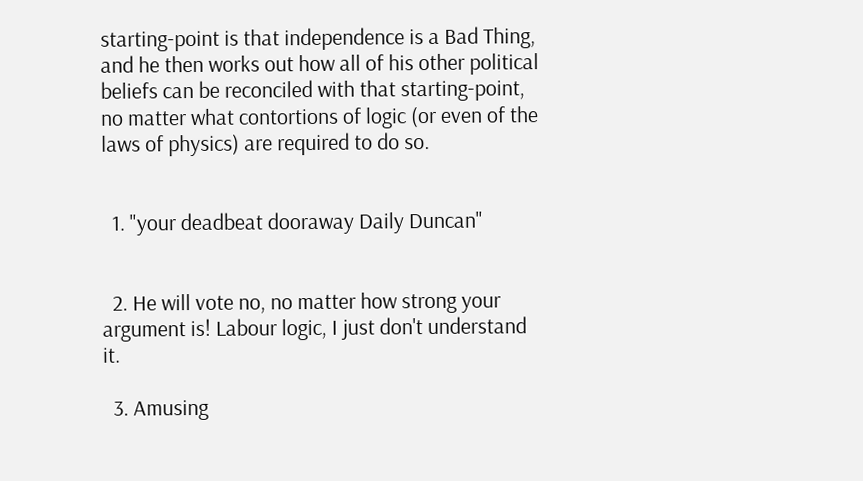starting-point is that independence is a Bad Thing, and he then works out how all of his other political beliefs can be reconciled with that starting-point, no matter what contortions of logic (or even of the laws of physics) are required to do so.


  1. "your deadbeat dooraway Daily Duncan"


  2. He will vote no, no matter how strong your argument is! Labour logic, I just don't understand it.

  3. Amusing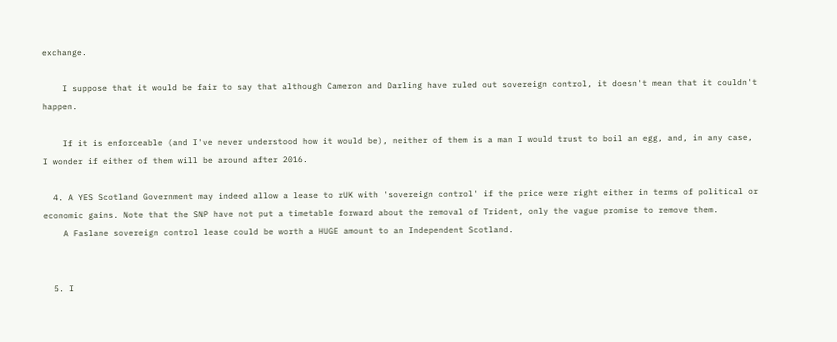exchange.

    I suppose that it would be fair to say that although Cameron and Darling have ruled out sovereign control, it doesn't mean that it couldn't happen.

    If it is enforceable (and I've never understood how it would be), neither of them is a man I would trust to boil an egg, and, in any case, I wonder if either of them will be around after 2016.

  4. A YES Scotland Government may indeed allow a lease to rUK with 'sovereign control' if the price were right either in terms of political or economic gains. Note that the SNP have not put a timetable forward about the removal of Trident, only the vague promise to remove them.
    A Faslane sovereign control lease could be worth a HUGE amount to an Independent Scotland.


  5. I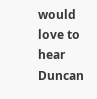would love to hear Duncan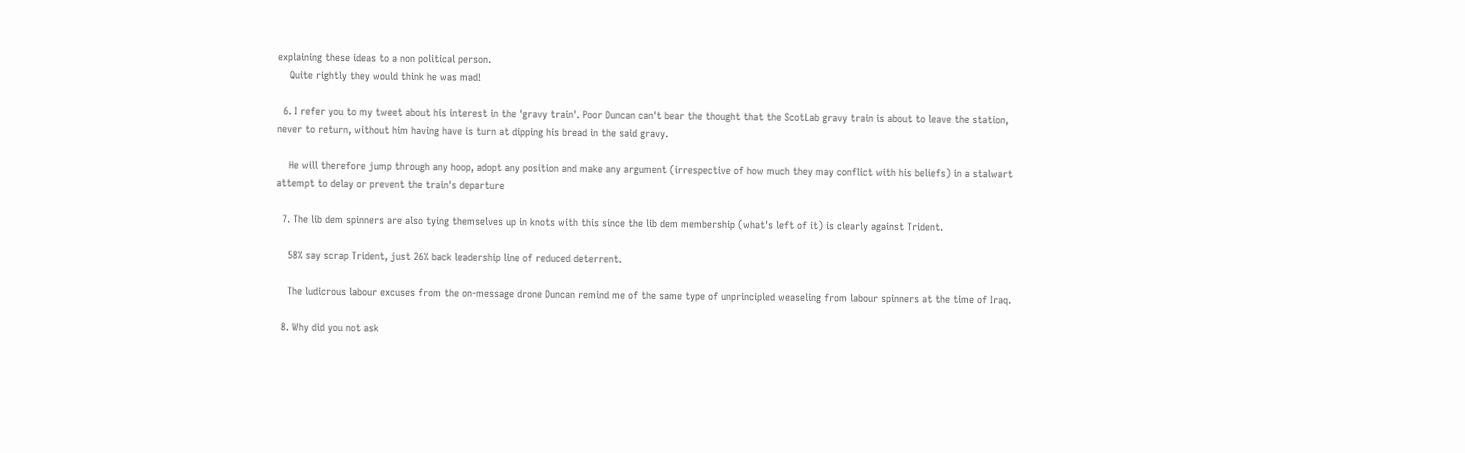explaining these ideas to a non political person.
    Quite rightly they would think he was mad!

  6. I refer you to my tweet about his interest in the 'gravy train'. Poor Duncan can't bear the thought that the ScotLab gravy train is about to leave the station, never to return, without him having have is turn at dipping his bread in the said gravy.

    He will therefore jump through any hoop, adopt any position and make any argument (irrespective of how much they may conflict with his beliefs) in a stalwart attempt to delay or prevent the train's departure

  7. The lib dem spinners are also tying themselves up in knots with this since the lib dem membership (what's left of it) is clearly against Trident.

    58% say scrap Trident, just 26% back leadership line of reduced deterrent.

    The ludicrous labour excuses from the on-message drone Duncan remind me of the same type of unprincipled weaseling from labour spinners at the time of Iraq.

  8. Why did you not ask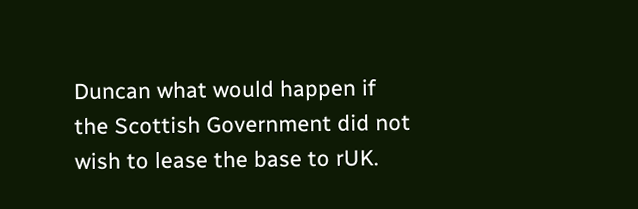Duncan what would happen if the Scottish Government did not wish to lease the base to rUK.